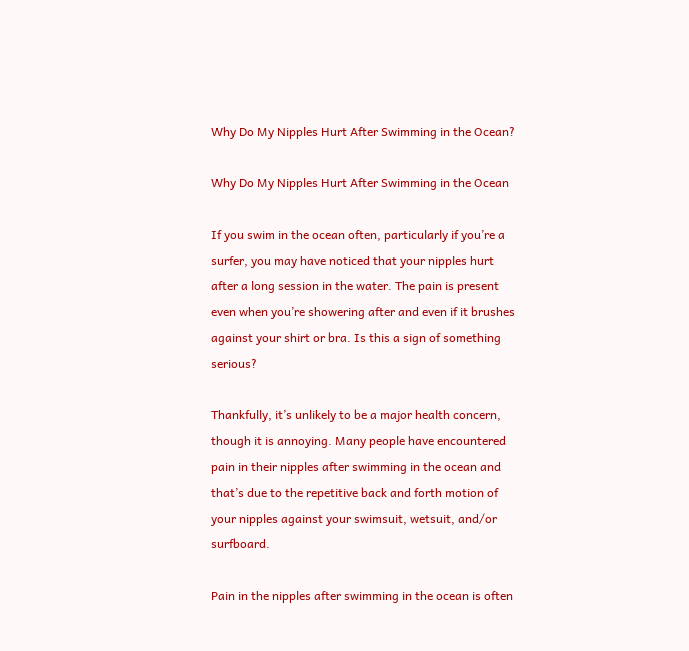Why Do My Nipples Hurt After Swimming in the Ocean?

Why Do My Nipples Hurt After Swimming in the Ocean

If you swim in the ocean often, particularly if you’re a surfer, you may have noticed that your nipples hurt after a long session in the water. The pain is present even when you’re showering after and even if it brushes against your shirt or bra. Is this a sign of something serious?

Thankfully, it’s unlikely to be a major health concern, though it is annoying. Many people have encountered pain in their nipples after swimming in the ocean and that’s due to the repetitive back and forth motion of your nipples against your swimsuit, wetsuit, and/or surfboard.

Pain in the nipples after swimming in the ocean is often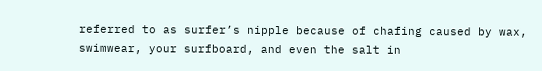referred to as surfer’s nipple because of chafing caused by wax, swimwear, your surfboard, and even the salt in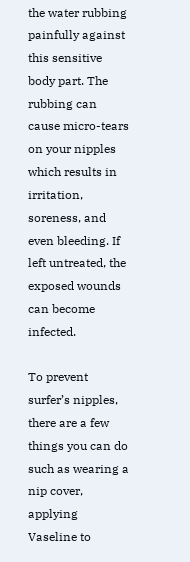the water rubbing painfully against this sensitive body part. The rubbing can cause micro-tears on your nipples which results in irritation, soreness, and even bleeding. If left untreated, the exposed wounds can become infected.

To prevent surfer’s nipples, there are a few things you can do such as wearing a nip cover, applying Vaseline to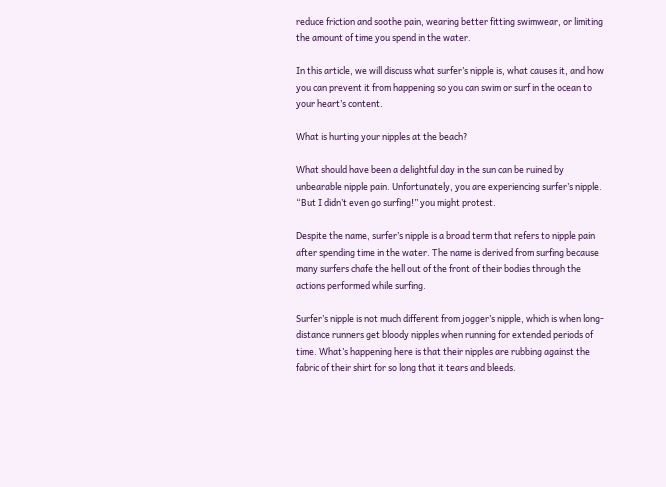reduce friction and soothe pain, wearing better fitting swimwear, or limiting the amount of time you spend in the water.

In this article, we will discuss what surfer’s nipple is, what causes it, and how you can prevent it from happening so you can swim or surf in the ocean to your heart’s content.

What is hurting your nipples at the beach?

What should have been a delightful day in the sun can be ruined by unbearable nipple pain. Unfortunately, you are experiencing surfer’s nipple. “But I didn’t even go surfing!” you might protest.

Despite the name, surfer’s nipple is a broad term that refers to nipple pain after spending time in the water. The name is derived from surfing because many surfers chafe the hell out of the front of their bodies through the actions performed while surfing.

Surfer’s nipple is not much different from jogger’s nipple, which is when long-distance runners get bloody nipples when running for extended periods of time. What’s happening here is that their nipples are rubbing against the fabric of their shirt for so long that it tears and bleeds.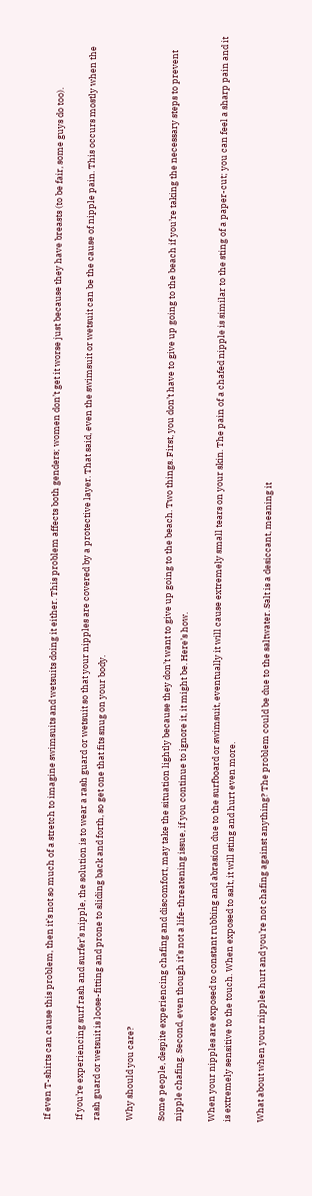If even T-shirts can cause this problem, then it’s not so much of a stretch to imagine swimsuits and wetsuits doing it either. This problem affects both genders; women don’t get it worse just because they have breasts (to be fair, some guys do too).

If you’re experiencing surf rash and surfer’s nipple, the solution is to wear a rash guard or wetsuit so that your nipples are covered by a protective layer. That said, even the swimsuit or wetsuit can be the cause of nipple pain. This occurs mostly when the rash guard or wetsuit is loose-fitting and prone to sliding back and forth, so get one that fits snug on your body.

Why should you care?

Some people, despite experiencing chafing and discomfort, may take the situation lightly because they don’t want to give up going to the beach. Two things. First, you don’t have to give up going to the beach if you’re taking the necessary steps to prevent nipple chafing. Second, even though it’s not a life-threatening issue, if you continue to ignore it, it might be. Here’s how.

When your nipples are exposed to constant rubbing and abrasion due to the surfboard or swimsuit, eventually it will cause extremely small tears on your skin. The pain of a chafed nipple is similar to the sting of a paper-cut; you can feel a sharp pain and it is extremely sensitive to the touch. When exposed to salt, it will sting and hurt even more.

What about when your nipples hurt and you’re not chafing against anything? The problem could be due to the saltwater. Salt is a desiccant, meaning it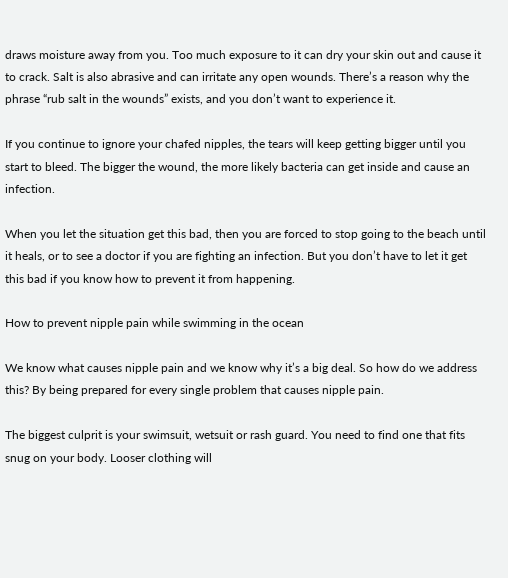draws moisture away from you. Too much exposure to it can dry your skin out and cause it to crack. Salt is also abrasive and can irritate any open wounds. There’s a reason why the phrase “rub salt in the wounds” exists, and you don’t want to experience it.

If you continue to ignore your chafed nipples, the tears will keep getting bigger until you start to bleed. The bigger the wound, the more likely bacteria can get inside and cause an infection.

When you let the situation get this bad, then you are forced to stop going to the beach until it heals, or to see a doctor if you are fighting an infection. But you don’t have to let it get this bad if you know how to prevent it from happening.

How to prevent nipple pain while swimming in the ocean

We know what causes nipple pain and we know why it’s a big deal. So how do we address this? By being prepared for every single problem that causes nipple pain.

The biggest culprit is your swimsuit, wetsuit or rash guard. You need to find one that fits snug on your body. Looser clothing will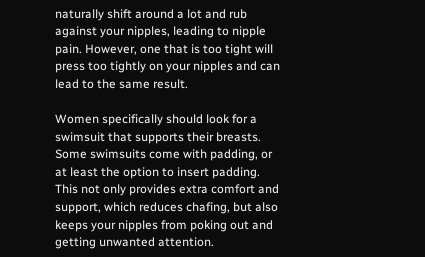naturally shift around a lot and rub against your nipples, leading to nipple pain. However, one that is too tight will press too tightly on your nipples and can lead to the same result.

Women specifically should look for a swimsuit that supports their breasts. Some swimsuits come with padding, or at least the option to insert padding. This not only provides extra comfort and support, which reduces chafing, but also keeps your nipples from poking out and getting unwanted attention.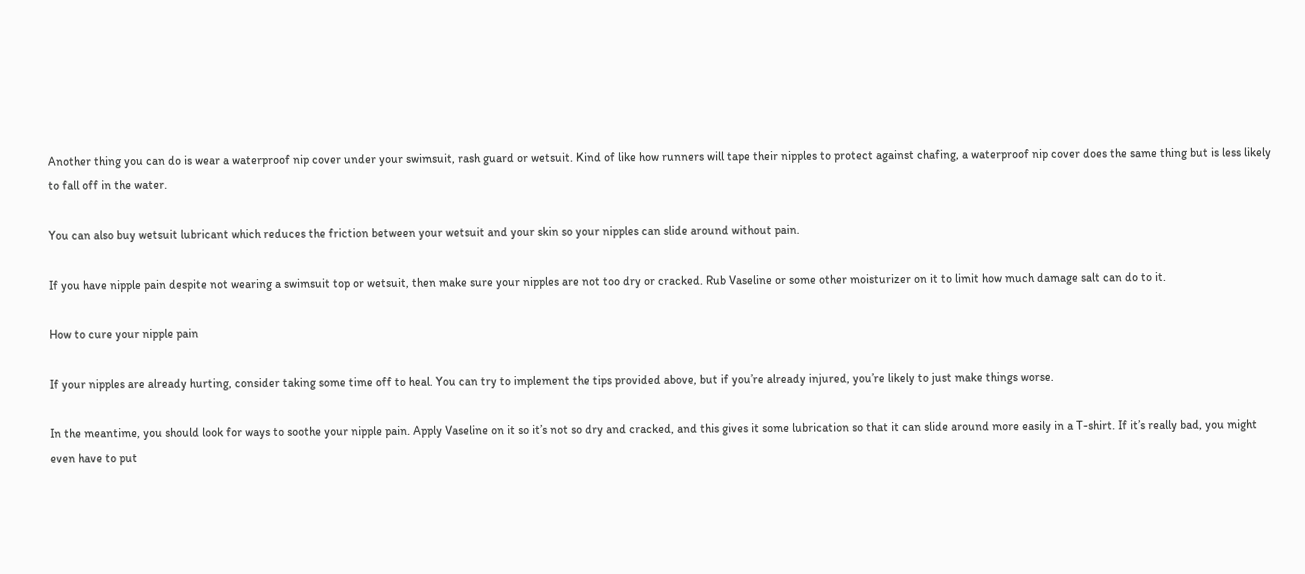Another thing you can do is wear a waterproof nip cover under your swimsuit, rash guard or wetsuit. Kind of like how runners will tape their nipples to protect against chafing, a waterproof nip cover does the same thing but is less likely to fall off in the water.

You can also buy wetsuit lubricant which reduces the friction between your wetsuit and your skin so your nipples can slide around without pain.

If you have nipple pain despite not wearing a swimsuit top or wetsuit, then make sure your nipples are not too dry or cracked. Rub Vaseline or some other moisturizer on it to limit how much damage salt can do to it.

How to cure your nipple pain

If your nipples are already hurting, consider taking some time off to heal. You can try to implement the tips provided above, but if you’re already injured, you’re likely to just make things worse.

In the meantime, you should look for ways to soothe your nipple pain. Apply Vaseline on it so it’s not so dry and cracked, and this gives it some lubrication so that it can slide around more easily in a T-shirt. If it’s really bad, you might even have to put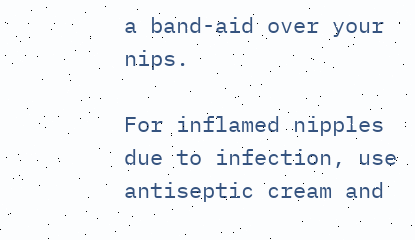a band-aid over your nips.

For inflamed nipples due to infection, use antiseptic cream and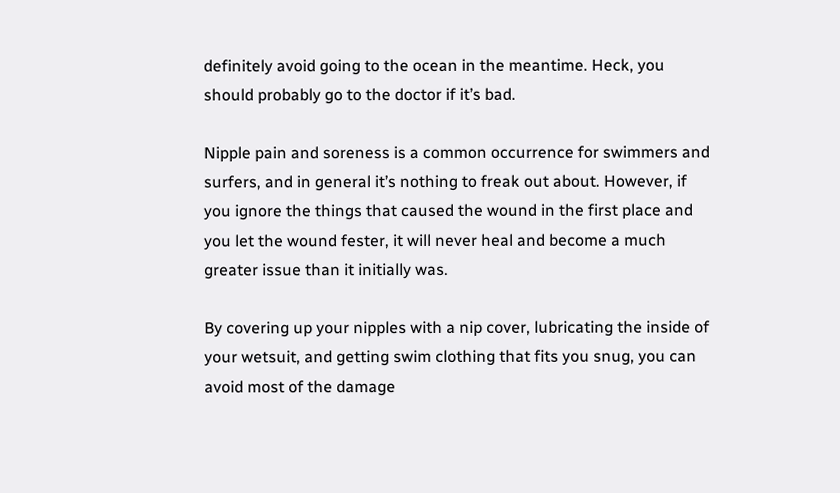definitely avoid going to the ocean in the meantime. Heck, you should probably go to the doctor if it’s bad.

Nipple pain and soreness is a common occurrence for swimmers and surfers, and in general it’s nothing to freak out about. However, if you ignore the things that caused the wound in the first place and you let the wound fester, it will never heal and become a much greater issue than it initially was.

By covering up your nipples with a nip cover, lubricating the inside of your wetsuit, and getting swim clothing that fits you snug, you can avoid most of the damage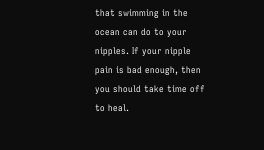that swimming in the ocean can do to your nipples. If your nipple pain is bad enough, then you should take time off to heal.